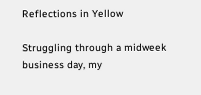Reflections in Yellow

Struggling through a midweek business day, my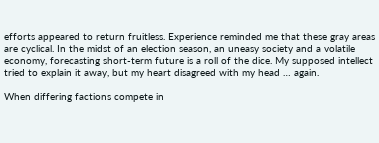efforts appeared to return fruitless. Experience reminded me that these gray areas are cyclical. In the midst of an election season, an uneasy society and a volatile economy, forecasting short-term future is a roll of the dice. My supposed intellect tried to explain it away, but my heart disagreed with my head … again.

When differing factions compete in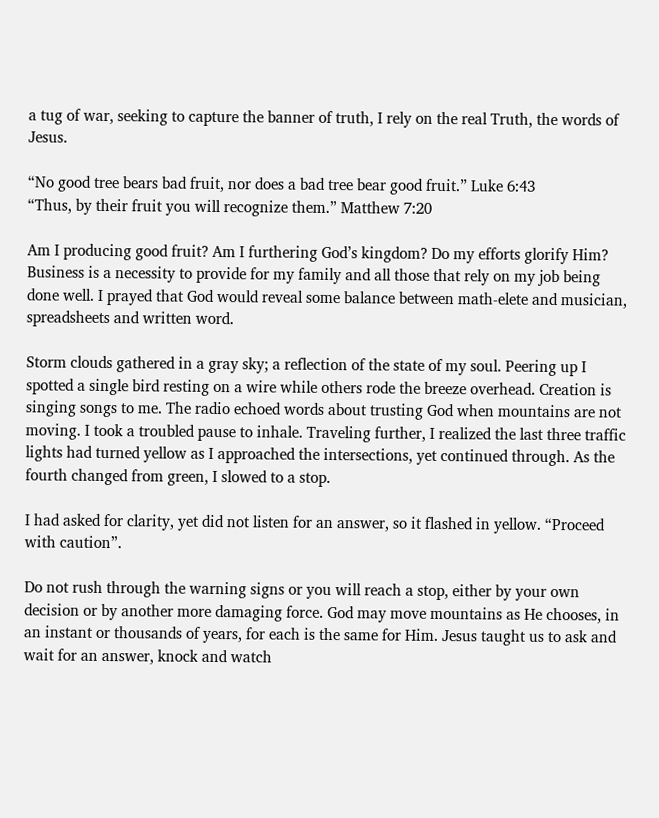a tug of war, seeking to capture the banner of truth, I rely on the real Truth, the words of Jesus.

“No good tree bears bad fruit, nor does a bad tree bear good fruit.” Luke 6:43
“Thus, by their fruit you will recognize them.” Matthew 7:20

Am I producing good fruit? Am I furthering God’s kingdom? Do my efforts glorify Him? Business is a necessity to provide for my family and all those that rely on my job being done well. I prayed that God would reveal some balance between math-elete and musician, spreadsheets and written word.

Storm clouds gathered in a gray sky; a reflection of the state of my soul. Peering up I spotted a single bird resting on a wire while others rode the breeze overhead. Creation is singing songs to me. The radio echoed words about trusting God when mountains are not moving. I took a troubled pause to inhale. Traveling further, I realized the last three traffic lights had turned yellow as I approached the intersections, yet continued through. As the fourth changed from green, I slowed to a stop.

I had asked for clarity, yet did not listen for an answer, so it flashed in yellow. “Proceed with caution”.

Do not rush through the warning signs or you will reach a stop, either by your own decision or by another more damaging force. God may move mountains as He chooses, in an instant or thousands of years, for each is the same for Him. Jesus taught us to ask and wait for an answer, knock and watch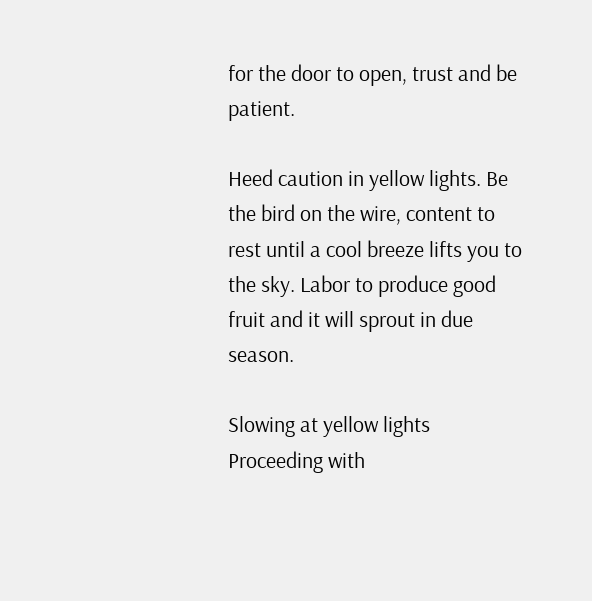for the door to open, trust and be patient.

Heed caution in yellow lights. Be the bird on the wire, content to rest until a cool breeze lifts you to the sky. Labor to produce good fruit and it will sprout in due season.

Slowing at yellow lights
Proceeding with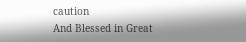caution
And Blessed in Great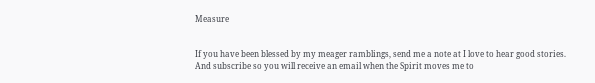Measure


If you have been blessed by my meager ramblings, send me a note at I love to hear good stories.
And subscribe so you will receive an email when the Spirit moves me to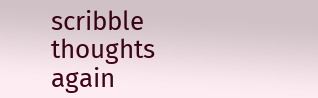scribble thoughts again